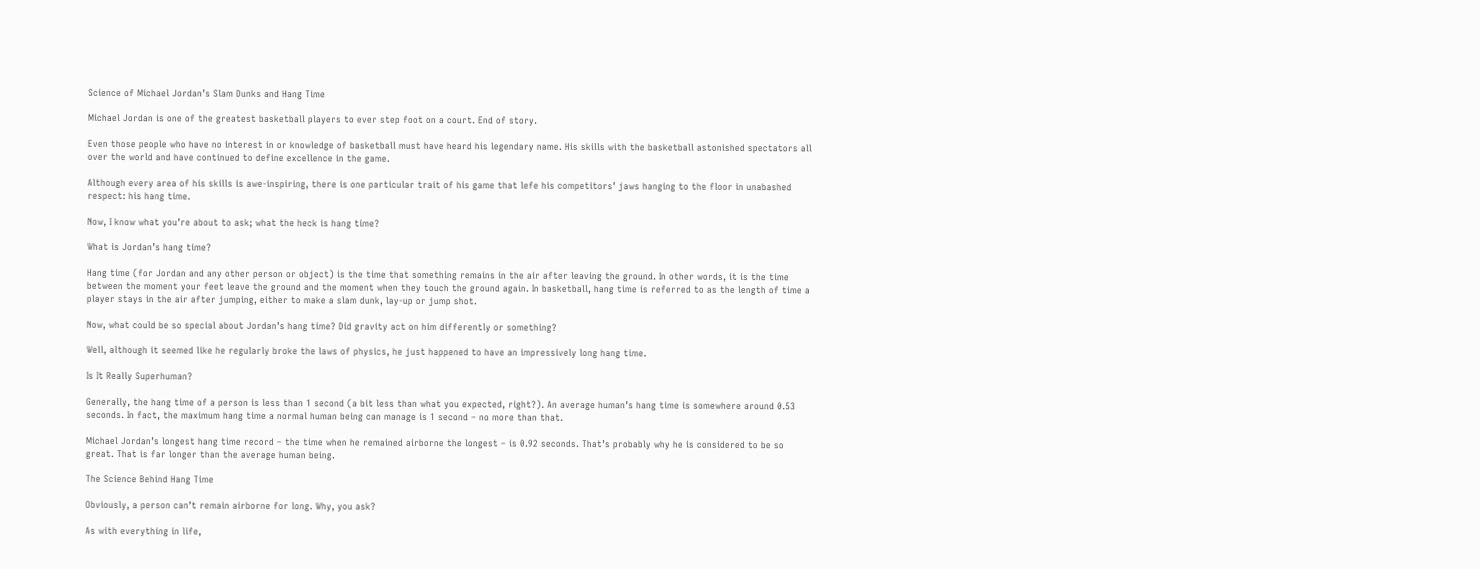Science of Michael Jordan’s Slam Dunks and Hang Time

Michael Jordan is one of the greatest basketball players to ever step foot on a court. End of story.

Even those people who have no interest in or knowledge of basketball must have heard his legendary name. His skills with the basketball astonished spectators all over the world and have continued to define excellence in the game.

Although every area of his skills is awe-inspiring, there is one particular trait of his game that lefe his competitors’ jaws hanging to the floor in unabashed respect: his hang time.

Now, I know what you’re about to ask; what the heck is hang time?

What is Jordan’s hang time?

Hang time (for Jordan and any other person or object) is the time that something remains in the air after leaving the ground. In other words, it is the time between the moment your feet leave the ground and the moment when they touch the ground again. In basketball, hang time is referred to as the length of time a player stays in the air after jumping, either to make a slam dunk, lay-up or jump shot.

Now, what could be so special about Jordan’s hang time? Did gravity act on him differently or something?

Well, although it seemed like he regularly broke the laws of physics, he just happened to have an impressively long hang time.

Is It Really Superhuman?

Generally, the hang time of a person is less than 1 second (a bit less than what you expected, right?). An average human’s hang time is somewhere around 0.53 seconds. In fact, the maximum hang time a normal human being can manage is 1 second – no more than that.

Michael Jordan’s longest hang time record – the time when he remained airborne the longest – is 0.92 seconds. That’s probably why he is considered to be so great. That is far longer than the average human being.

The Science Behind Hang Time

Obviously, a person can’t remain airborne for long. Why, you ask?

As with everything in life,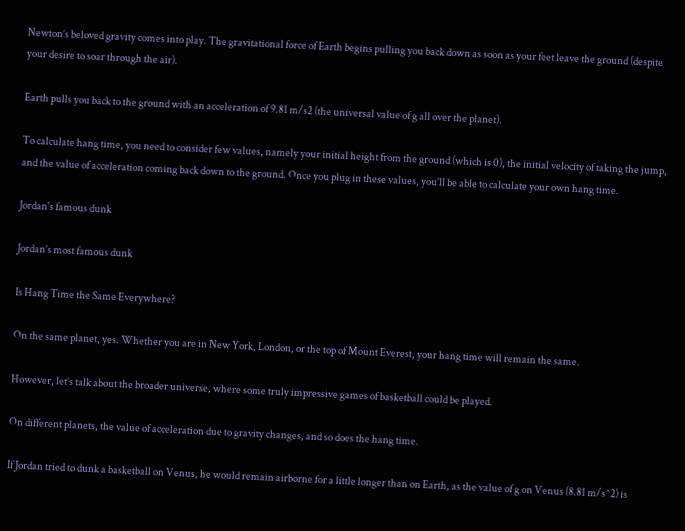Newton’s beloved gravity comes into play. The gravitational force of Earth begins pulling you back down as soon as your feet leave the ground (despite your desire to soar through the air).

Earth pulls you back to the ground with an acceleration of 9.81 m/s2 (the universal value of g all over the planet).

To calculate hang time, you need to consider few values, namely your initial height from the ground (which is 0), the initial velocity of taking the jump, and the value of acceleration coming back down to the ground. Once you plug in these values, you’ll be able to calculate your own hang time.

Jordan's famous dunk

Jordan’s most famous dunk

Is Hang Time the Same Everywhere?

On the same planet, yes. Whether you are in New York, London, or the top of Mount Everest, your hang time will remain the same.

However, let’s talk about the broader universe, where some truly impressive games of basketball could be played.

On different planets, the value of acceleration due to gravity changes, and so does the hang time.

If Jordan tried to dunk a basketball on Venus, he would remain airborne for a little longer than on Earth, as the value of g on Venus (8.81 m/s^2) is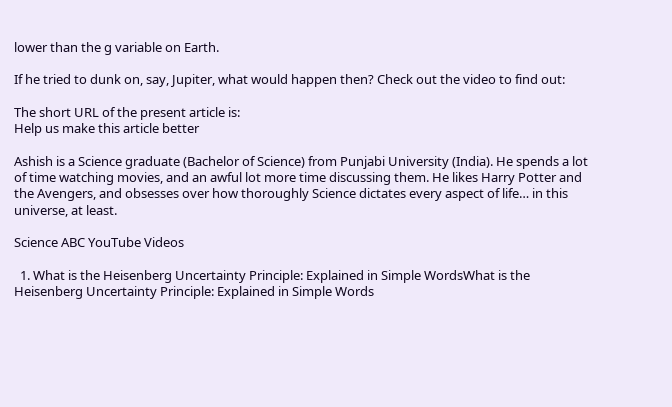lower than the g variable on Earth.

If he tried to dunk on, say, Jupiter, what would happen then? Check out the video to find out:

The short URL of the present article is:
Help us make this article better

Ashish is a Science graduate (Bachelor of Science) from Punjabi University (India). He spends a lot of time watching movies, and an awful lot more time discussing them. He likes Harry Potter and the Avengers, and obsesses over how thoroughly Science dictates every aspect of life… in this universe, at least.

Science ABC YouTube Videos

  1. What is the Heisenberg Uncertainty Principle: Explained in Simple WordsWhat is the Heisenberg Uncertainty Principle: Explained in Simple Words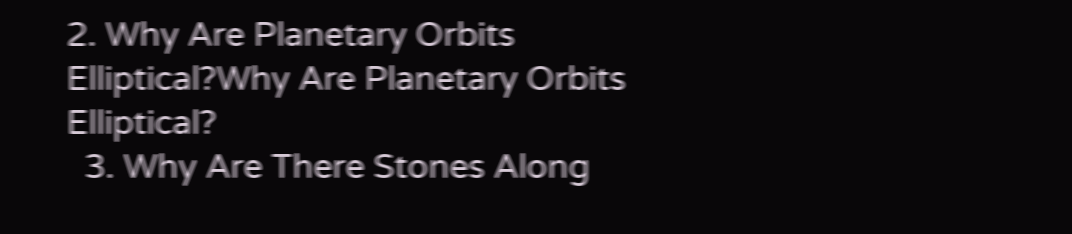2. Why Are Planetary Orbits Elliptical?Why Are Planetary Orbits Elliptical?
  3. Why Are There Stones Along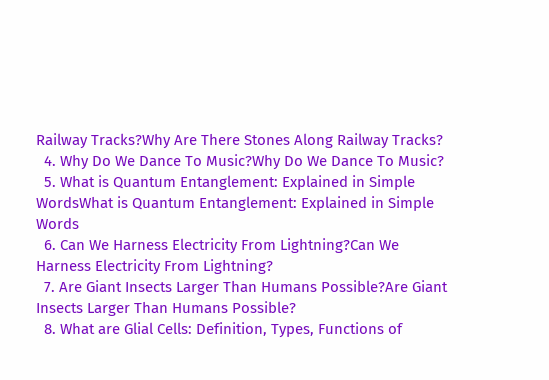Railway Tracks?Why Are There Stones Along Railway Tracks?
  4. Why Do We Dance To Music?Why Do We Dance To Music?
  5. What is Quantum Entanglement: Explained in Simple WordsWhat is Quantum Entanglement: Explained in Simple Words
  6. Can We Harness Electricity From Lightning?Can We Harness Electricity From Lightning?
  7. Are Giant Insects Larger Than Humans Possible?Are Giant Insects Larger Than Humans Possible?
  8. What are Glial Cells: Definition, Types, Functions of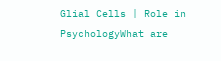Glial Cells | Role in PsychologyWhat are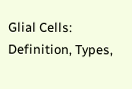Glial Cells: Definition, Types,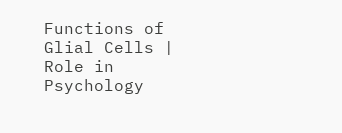Functions of Glial Cells | Role in Psychology